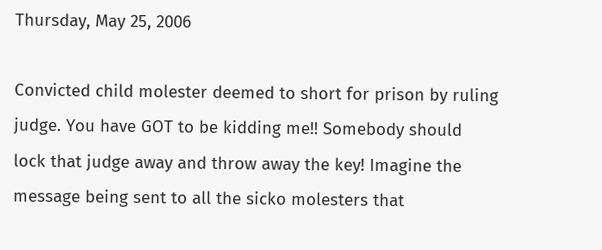Thursday, May 25, 2006

Convicted child molester deemed to short for prison by ruling judge. You have GOT to be kidding me!! Somebody should lock that judge away and throw away the key! Imagine the message being sent to all the sicko molesters that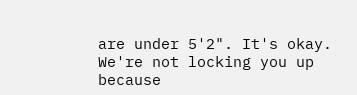are under 5'2". It's okay. We're not locking you up because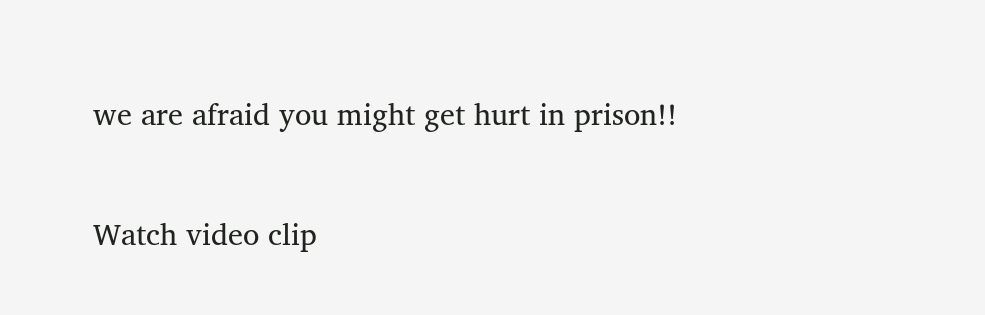we are afraid you might get hurt in prison!!

Watch video clip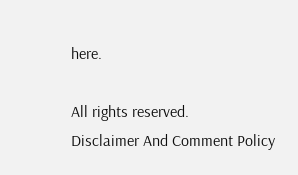here.

All rights reserved.
Disclaimer And Comment Policy